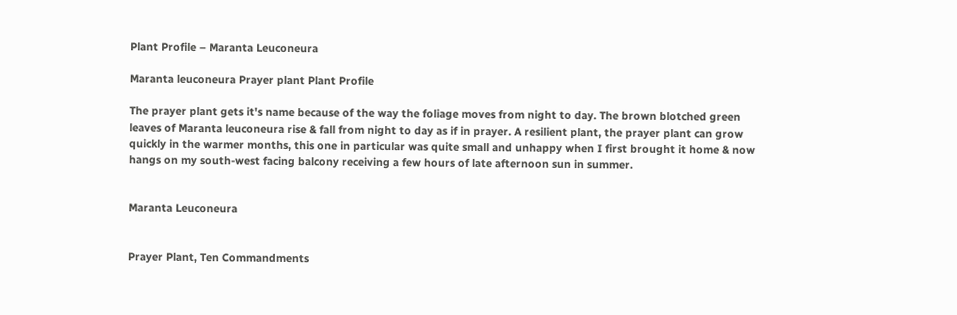Plant Profile – Maranta Leuconeura

Maranta leuconeura Prayer plant Plant Profile

The prayer plant gets it's name because of the way the foliage moves from night to day. The brown blotched green leaves of Maranta leuconeura rise & fall from night to day as if in prayer. A resilient plant, the prayer plant can grow quickly in the warmer months, this one in particular was quite small and unhappy when I first brought it home & now hangs on my south-west facing balcony receiving a few hours of late afternoon sun in summer.


Maranta Leuconeura


Prayer Plant, Ten Commandments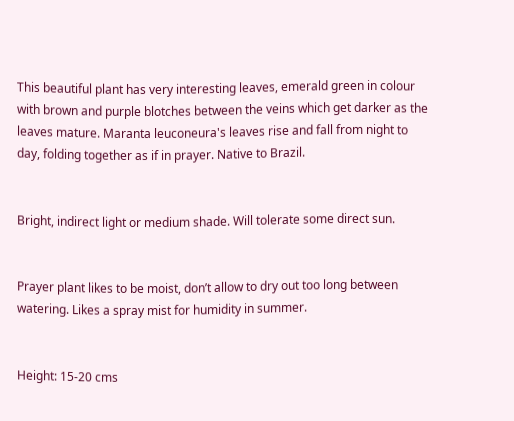This beautiful plant has very interesting leaves, emerald green in colour with brown and purple blotches between the veins which get darker as the leaves mature. Maranta leuconeura's leaves rise and fall from night to day, folding together as if in prayer. Native to Brazil.


Bright, indirect light or medium shade. Will tolerate some direct sun.


Prayer plant likes to be moist, don’t allow to dry out too long between watering. Likes a spray mist for humidity in summer.


Height: 15-20 cms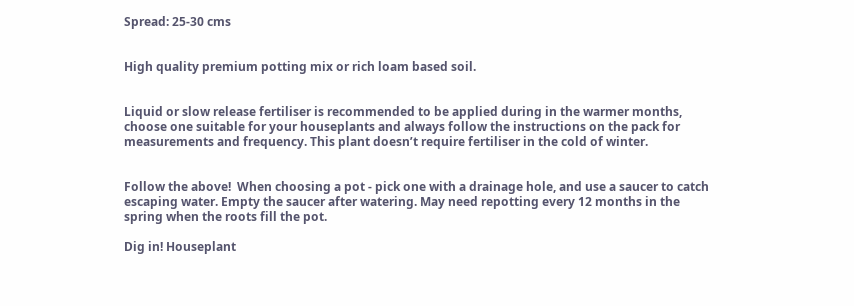Spread: 25-30 cms


High quality premium potting mix or rich loam based soil.


Liquid or slow release fertiliser is recommended to be applied during in the warmer months, choose one suitable for your houseplants and always follow the instructions on the pack for measurements and frequency. This plant doesn’t require fertiliser in the cold of winter.


Follow the above!  When choosing a pot - pick one with a drainage hole, and use a saucer to catch escaping water. Empty the saucer after watering. May need repotting every 12 months in the spring when the roots fill the pot.

Dig in! Houseplant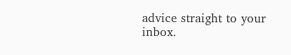advice straight to your inbox.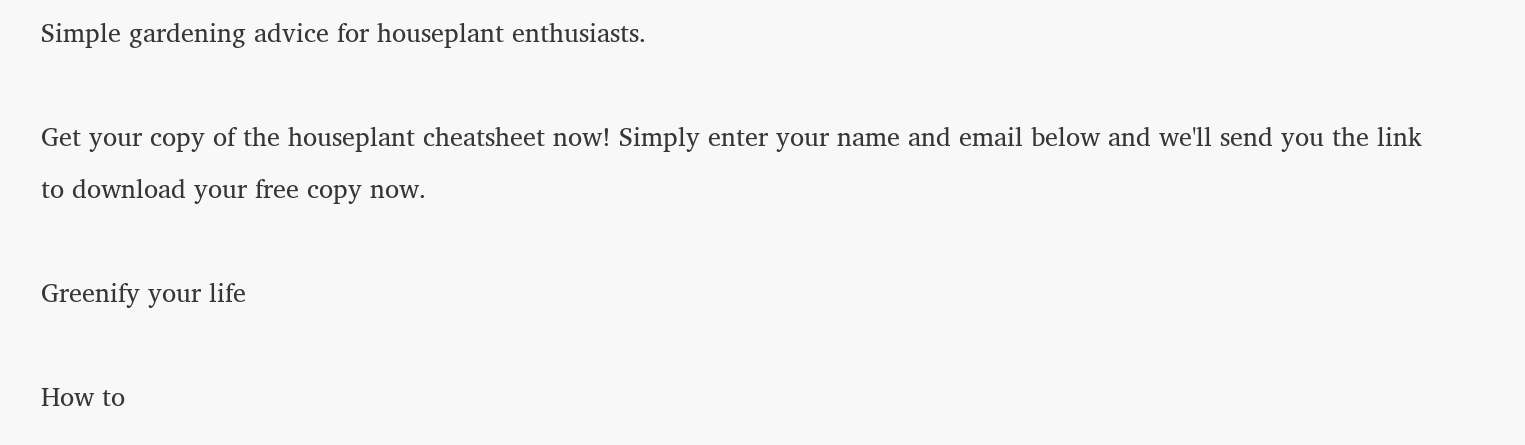Simple gardening advice for houseplant enthusiasts.

Get your copy of the houseplant cheatsheet now! Simply enter your name and email below and we'll send you the link to download your free copy now.

Greenify your life

How to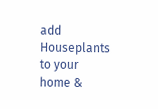add Houseplants to your home &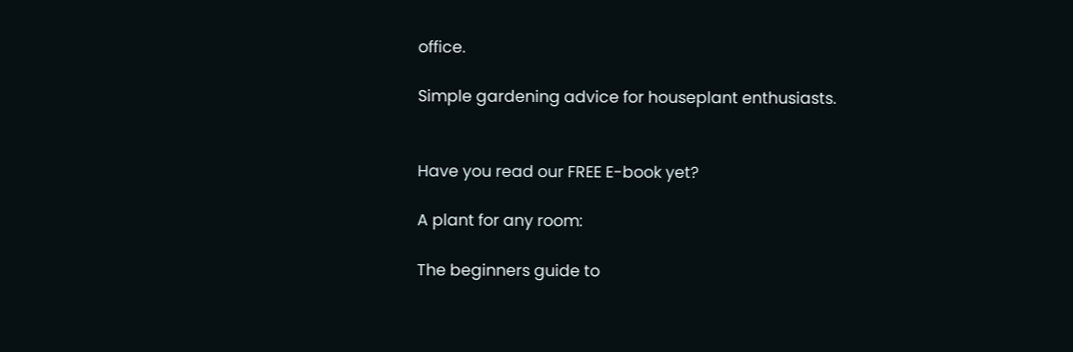office.

Simple gardening advice for houseplant enthusiasts.


Have you read our FREE E-book yet?

A plant for any room:

The beginners guide to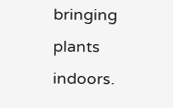bringing plants indoors.